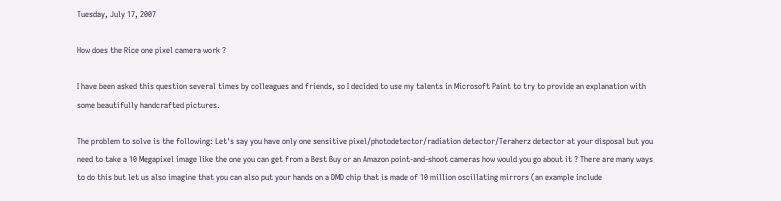Tuesday, July 17, 2007

How does the Rice one pixel camera work ?

I have been asked this question several times by colleagues and friends, so I decided to use my talents in Microsoft Paint to try to provide an explanation with some beautifully handcrafted pictures.

The problem to solve is the following: Let's say you have only one sensitive pixel/photodetector/radiation detector/Teraherz detector at your disposal but you need to take a 10 Megapixel image like the one you can get from a Best Buy or an Amazon point-and-shoot cameras how would you go about it ? There are many ways to do this but let us also imagine that you can also put your hands on a DMD chip that is made of 10 million oscillating mirrors (an example include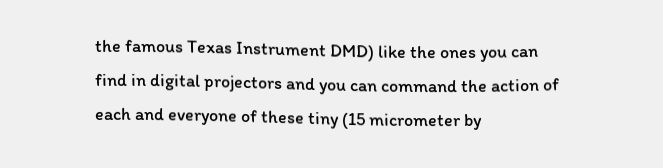the famous Texas Instrument DMD) like the ones you can find in digital projectors and you can command the action of each and everyone of these tiny (15 micrometer by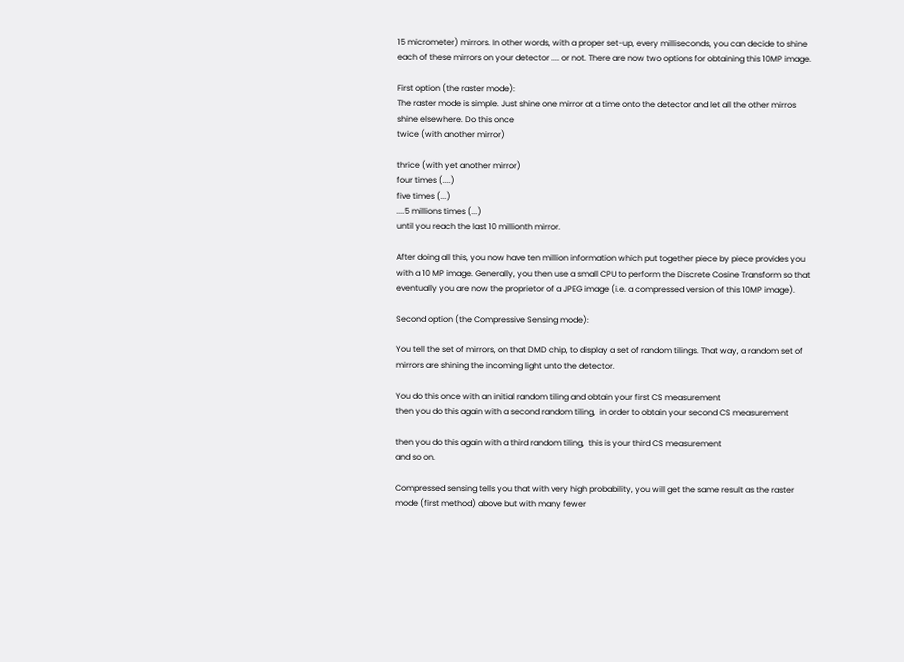15 micrometer) mirrors. In other words, with a proper set-up, every milliseconds, you can decide to shine each of these mirrors on your detector .... or not. There are now two options for obtaining this 10MP image.

First option (the raster mode):
The raster mode is simple. Just shine one mirror at a time onto the detector and let all the other mirros shine elsewhere. Do this once
twice (with another mirror)

thrice (with yet another mirror)
four times (....)
five times (...)
....5 millions times (...)
until you reach the last 10 millionth mirror.

After doing all this, you now have ten million information which put together piece by piece provides you with a 10 MP image. Generally, you then use a small CPU to perform the Discrete Cosine Transform so that eventually you are now the proprietor of a JPEG image (i.e. a compressed version of this 10MP image).

Second option (the Compressive Sensing mode):

You tell the set of mirrors, on that DMD chip, to display a set of random tilings. That way, a random set of mirrors are shining the incoming light unto the detector.

You do this once with an initial random tiling and obtain your first CS measurement
then you do this again with a second random tiling,  in order to obtain your second CS measurement

then you do this again with a third random tiling,  this is your third CS measurement
and so on.

Compressed sensing tells you that with very high probability, you will get the same result as the raster mode (first method) above but with many fewer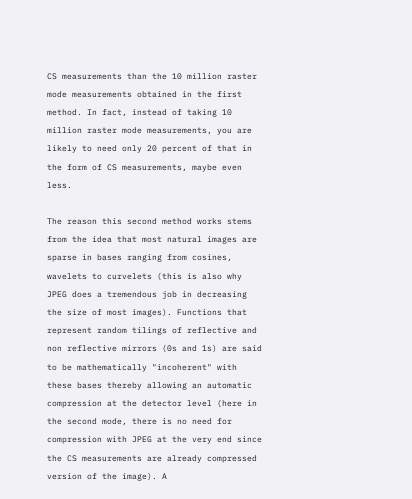CS measurements than the 10 million raster mode measurements obtained in the first method. In fact, instead of taking 10 million raster mode measurements, you are likely to need only 20 percent of that in the form of CS measurements, maybe even less.

The reason this second method works stems from the idea that most natural images are sparse in bases ranging from cosines, wavelets to curvelets (this is also why JPEG does a tremendous job in decreasing the size of most images). Functions that represent random tilings of reflective and non reflective mirrors (0s and 1s) are said to be mathematically "incoherent" with these bases thereby allowing an automatic compression at the detector level (here in the second mode, there is no need for compression with JPEG at the very end since the CS measurements are already compressed version of the image). A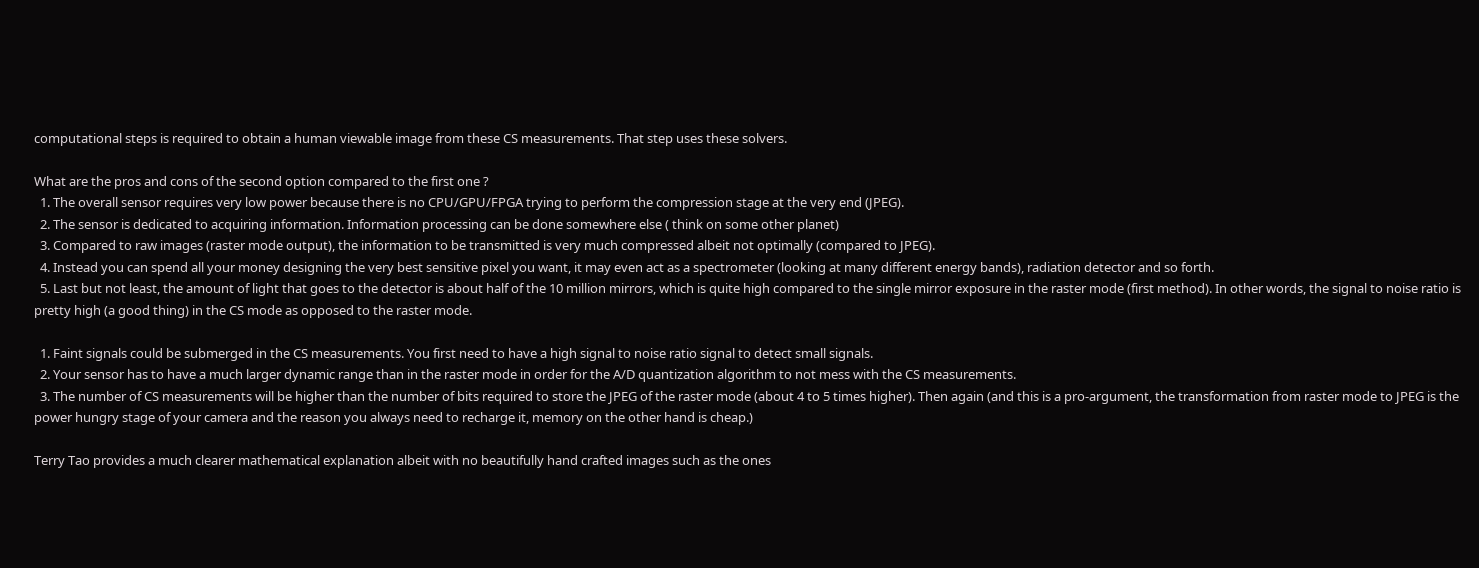computational steps is required to obtain a human viewable image from these CS measurements. That step uses these solvers.

What are the pros and cons of the second option compared to the first one ?
  1. The overall sensor requires very low power because there is no CPU/GPU/FPGA trying to perform the compression stage at the very end (JPEG).
  2. The sensor is dedicated to acquiring information. Information processing can be done somewhere else ( think on some other planet)
  3. Compared to raw images (raster mode output), the information to be transmitted is very much compressed albeit not optimally (compared to JPEG).
  4. Instead you can spend all your money designing the very best sensitive pixel you want, it may even act as a spectrometer (looking at many different energy bands), radiation detector and so forth.
  5. Last but not least, the amount of light that goes to the detector is about half of the 10 million mirrors, which is quite high compared to the single mirror exposure in the raster mode (first method). In other words, the signal to noise ratio is pretty high (a good thing) in the CS mode as opposed to the raster mode.

  1. Faint signals could be submerged in the CS measurements. You first need to have a high signal to noise ratio signal to detect small signals.
  2. Your sensor has to have a much larger dynamic range than in the raster mode in order for the A/D quantization algorithm to not mess with the CS measurements.
  3. The number of CS measurements will be higher than the number of bits required to store the JPEG of the raster mode (about 4 to 5 times higher). Then again (and this is a pro-argument, the transformation from raster mode to JPEG is the power hungry stage of your camera and the reason you always need to recharge it, memory on the other hand is cheap.)

Terry Tao provides a much clearer mathematical explanation albeit with no beautifully hand crafted images such as the ones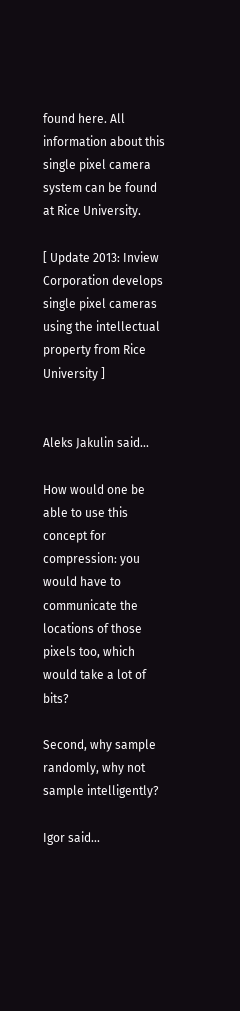found here. All information about this single pixel camera system can be found at Rice University.

[ Update 2013: Inview Corporation develops single pixel cameras using the intellectual property from Rice University ]


Aleks Jakulin said...

How would one be able to use this concept for compression: you would have to communicate the locations of those pixels too, which would take a lot of bits?

Second, why sample randomly, why not sample intelligently?

Igor said...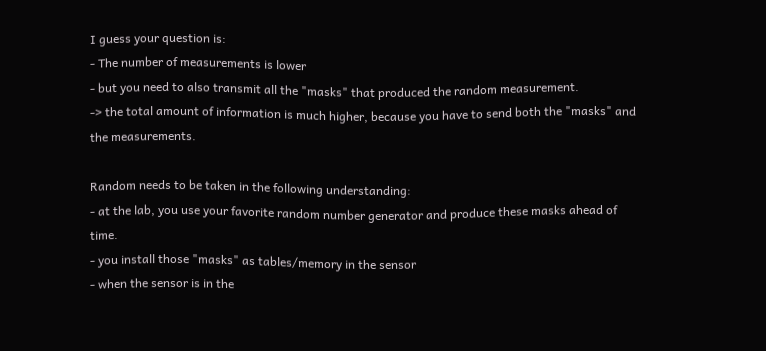I guess your question is:
- The number of measurements is lower
- but you need to also transmit all the "masks" that produced the random measurement.
-> the total amount of information is much higher, because you have to send both the "masks" and the measurements.

Random needs to be taken in the following understanding:
- at the lab, you use your favorite random number generator and produce these masks ahead of time.
- you install those "masks" as tables/memory in the sensor
- when the sensor is in the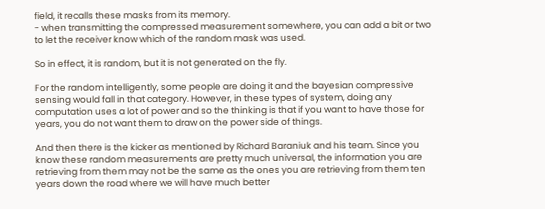field, it recalls these masks from its memory.
- when transmitting the compressed measurement somewhere, you can add a bit or two to let the receiver know which of the random mask was used.

So in effect, it is random, but it is not generated on the fly.

For the random intelligently, some people are doing it and the bayesian compressive sensing would fall in that category. However, in these types of system, doing any computation uses a lot of power and so the thinking is that if you want to have those for years, you do not want them to draw on the power side of things.

And then there is the kicker as mentioned by Richard Baraniuk and his team. Since you know these random measurements are pretty much universal, the information you are retrieving from them may not be the same as the ones you are retrieving from them ten years down the road where we will have much better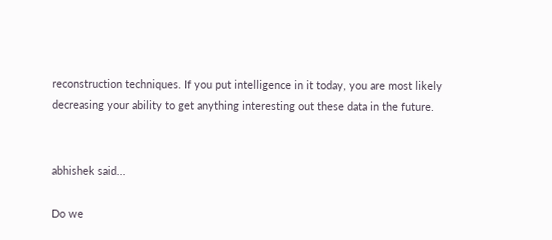reconstruction techniques. If you put intelligence in it today, you are most likely decreasing your ability to get anything interesting out these data in the future.


abhishek said...

Do we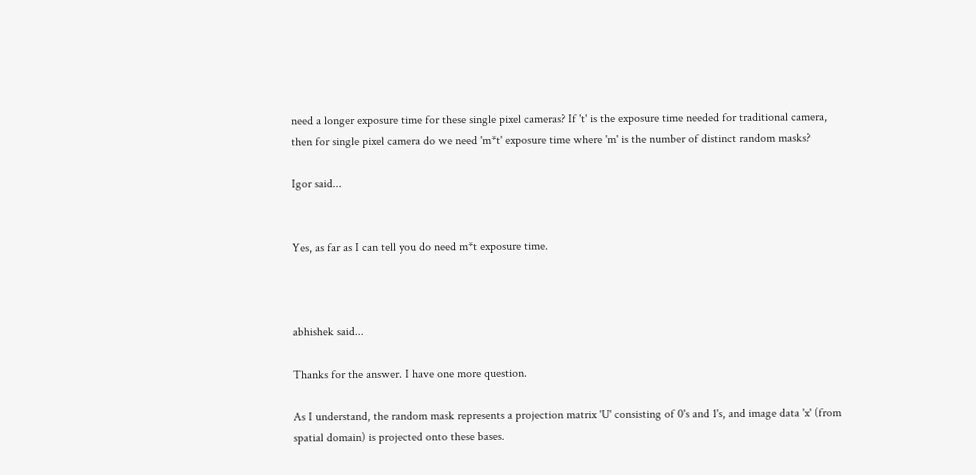need a longer exposure time for these single pixel cameras? If 't' is the exposure time needed for traditional camera, then for single pixel camera do we need 'm*t' exposure time where 'm' is the number of distinct random masks?

Igor said...


Yes, as far as I can tell you do need m*t exposure time.



abhishek said...

Thanks for the answer. I have one more question.

As I understand, the random mask represents a projection matrix 'U' consisting of 0's and 1's, and image data 'x' (from spatial domain) is projected onto these bases.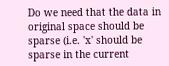Do we need that the data in original space should be sparse (i.e. 'x' should be sparse in the current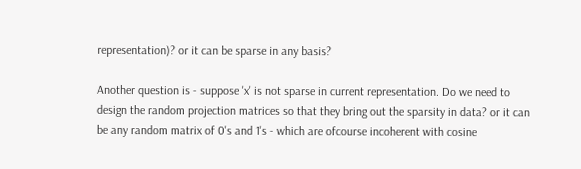representation)? or it can be sparse in any basis?

Another question is - suppose 'x' is not sparse in current representation. Do we need to design the random projection matrices so that they bring out the sparsity in data? or it can be any random matrix of 0's and 1's - which are ofcourse incoherent with cosine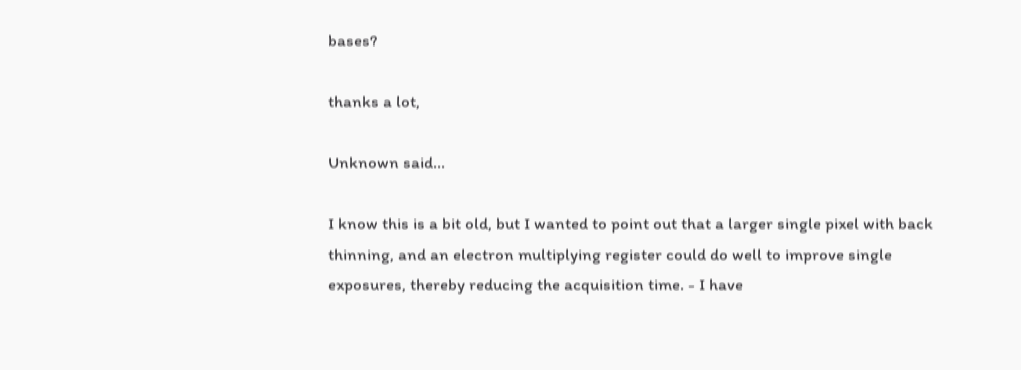bases?

thanks a lot,

Unknown said...

I know this is a bit old, but I wanted to point out that a larger single pixel with back thinning, and an electron multiplying register could do well to improve single exposures, thereby reducing the acquisition time. - I have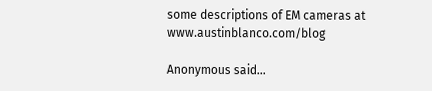some descriptions of EM cameras at www.austinblanco.com/blog

Anonymous said...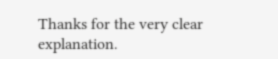Thanks for the very clear explanation.